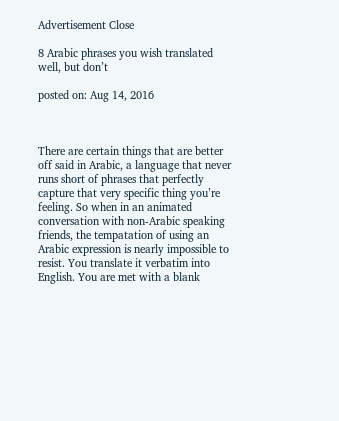Advertisement Close

8 Arabic phrases you wish translated well, but don’t

posted on: Aug 14, 2016



There are certain things that are better off said in Arabic, a language that never runs short of phrases that perfectly capture that very specific thing you’re feeling. So when in an animated conversation with non-Arabic speaking friends, the tempatation of using an Arabic expression is nearly impossible to resist. You translate it verbatim into English. You are met with a blank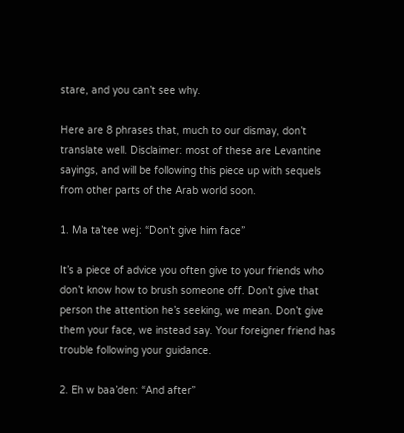stare, and you can’t see why.

Here are 8 phrases that, much to our dismay, don’t translate well. Disclaimer: most of these are Levantine sayings, and will be following this piece up with sequels from other parts of the Arab world soon.

1. Ma ta’tee wej: “Don’t give him face”

It’s a piece of advice you often give to your friends who don’t know how to brush someone off. Don’t give that person the attention he’s seeking, we mean. Don’t give them your face, we instead say. Your foreigner friend has trouble following your guidance.

2. Eh w baa’den: “And after”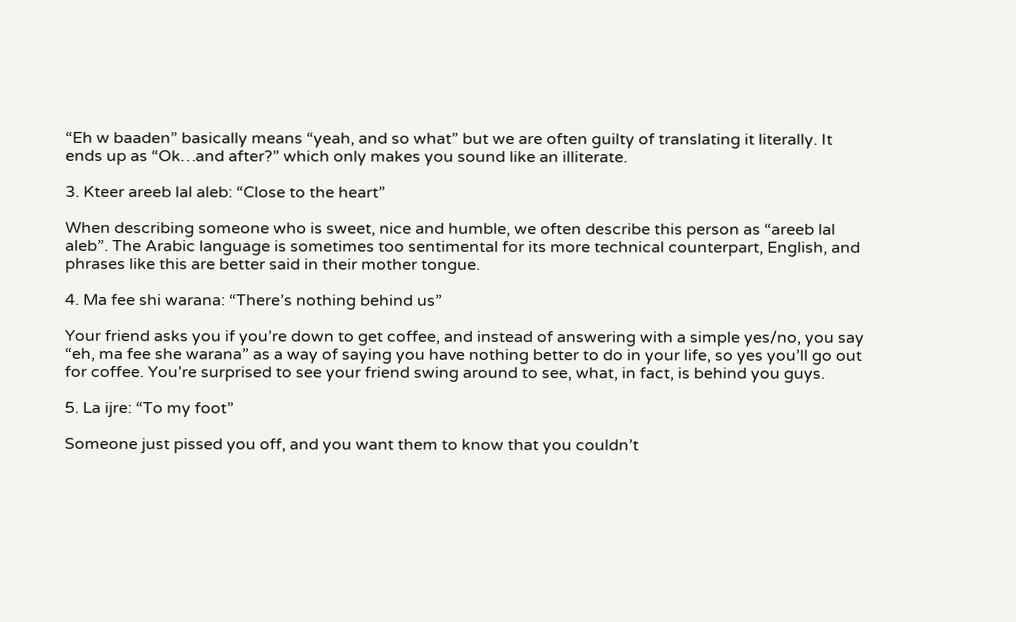“Eh w baaden” basically means “yeah, and so what” but we are often guilty of translating it literally. It ends up as “Ok…and after?” which only makes you sound like an illiterate.

3. Kteer areeb lal aleb: “Close to the heart”

When describing someone who is sweet, nice and humble, we often describe this person as “areeb lal aleb”. The Arabic language is sometimes too sentimental for its more technical counterpart, English, and phrases like this are better said in their mother tongue.

4. Ma fee shi warana: “There’s nothing behind us”

Your friend asks you if you’re down to get coffee, and instead of answering with a simple yes/no, you say “eh, ma fee she warana” as a way of saying you have nothing better to do in your life, so yes you’ll go out for coffee. You’re surprised to see your friend swing around to see, what, in fact, is behind you guys.

5. La ijre: “To my foot”

Someone just pissed you off, and you want them to know that you couldn’t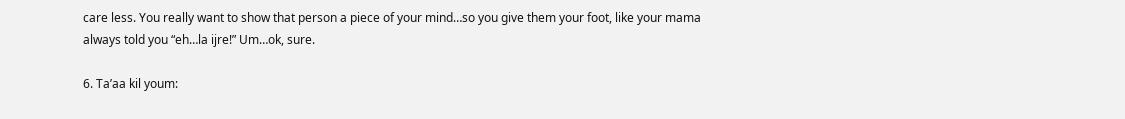care less. You really want to show that person a piece of your mind…so you give them your foot, like your mama always told you “eh…la ijre!” Um…ok, sure.

6. Ta’aa kil youm: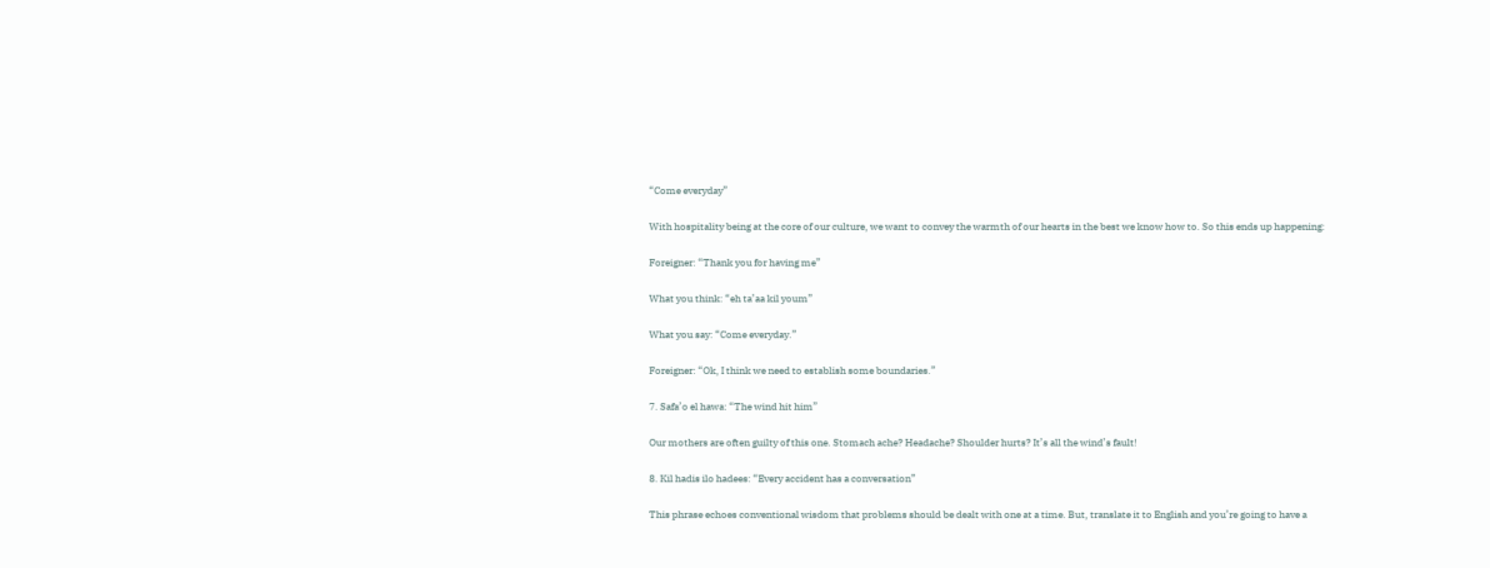“Come everyday”

With hospitality being at the core of our culture, we want to convey the warmth of our hearts in the best we know how to. So this ends up happening:

Foreigner: “Thank you for having me”

What you think: “eh ta’aa kil youm”

What you say: “Come everyday.”

Foreigner: “Ok, I think we need to establish some boundaries.”

7. Safa’o el hawa: “The wind hit him”

Our mothers are often guilty of this one. Stomach ache? Headache? Shoulder hurts? It’s all the wind’s fault!

8. Kil hadis ilo hadees: “Every accident has a conversation”

This phrase echoes conventional wisdom that problems should be dealt with one at a time. But, translate it to English and you’re going to have a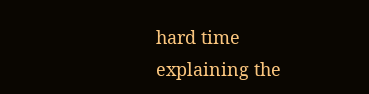hard time explaining the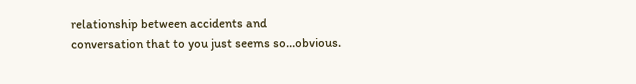relationship between accidents and conversation that to you just seems so…obvious.